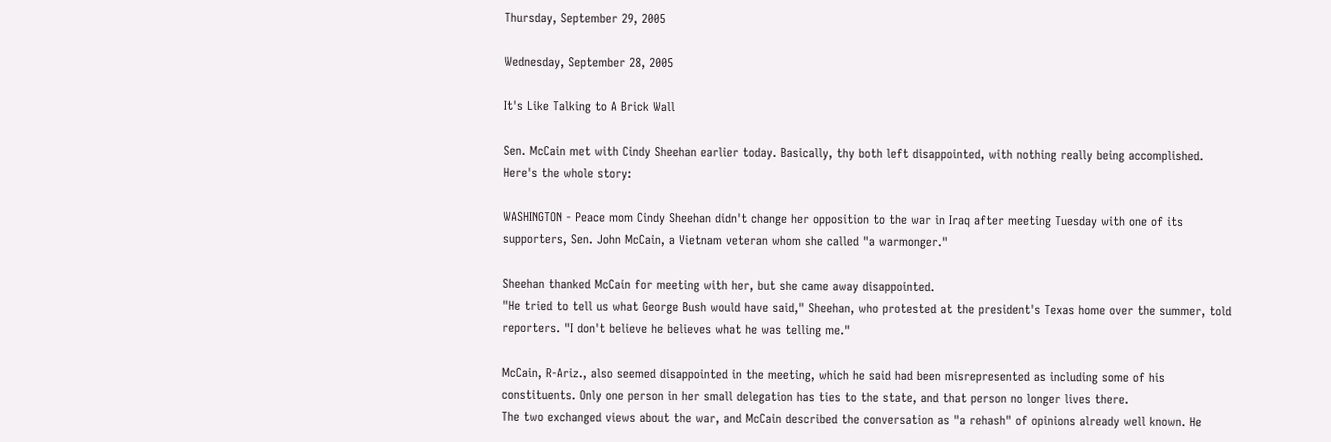Thursday, September 29, 2005

Wednesday, September 28, 2005

It's Like Talking to A Brick Wall

Sen. McCain met with Cindy Sheehan earlier today. Basically, thy both left disappointed, with nothing really being accomplished. Here's the whole story:

WASHINGTON - Peace mom Cindy Sheehan didn't change her opposition to the war in Iraq after meeting Tuesday with one of its supporters, Sen. John McCain, a Vietnam veteran whom she called "a warmonger."

Sheehan thanked McCain for meeting with her, but she came away disappointed.
"He tried to tell us what George Bush would have said," Sheehan, who protested at the president's Texas home over the summer, told reporters. "I don't believe he believes what he was telling me."

McCain, R-Ariz., also seemed disappointed in the meeting, which he said had been misrepresented as including some of his constituents. Only one person in her small delegation has ties to the state, and that person no longer lives there.
The two exchanged views about the war, and McCain described the conversation as "a rehash" of opinions already well known. He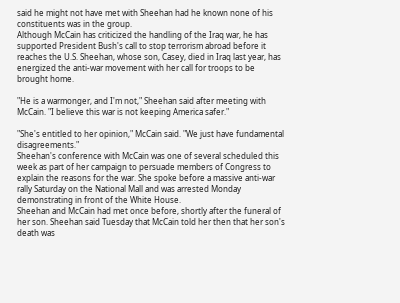said he might not have met with Sheehan had he known none of his constituents was in the group.
Although McCain has criticized the handling of the Iraq war, he has supported President Bush's call to stop terrorism abroad before it reaches the U.S. Sheehan, whose son, Casey, died in Iraq last year, has energized the anti-war movement with her call for troops to be brought home.

"He is a warmonger, and I'm not," Sheehan said after meeting with McCain. "I believe this war is not keeping America safer."

"She's entitled to her opinion," McCain said. "We just have fundamental disagreements."
Sheehan's conference with McCain was one of several scheduled this week as part of her campaign to persuade members of Congress to explain the reasons for the war. She spoke before a massive anti-war rally Saturday on the National Mall and was arrested Monday demonstrating in front of the White House.
Sheehan and McCain had met once before, shortly after the funeral of her son. Sheehan said Tuesday that McCain told her then that her son's death was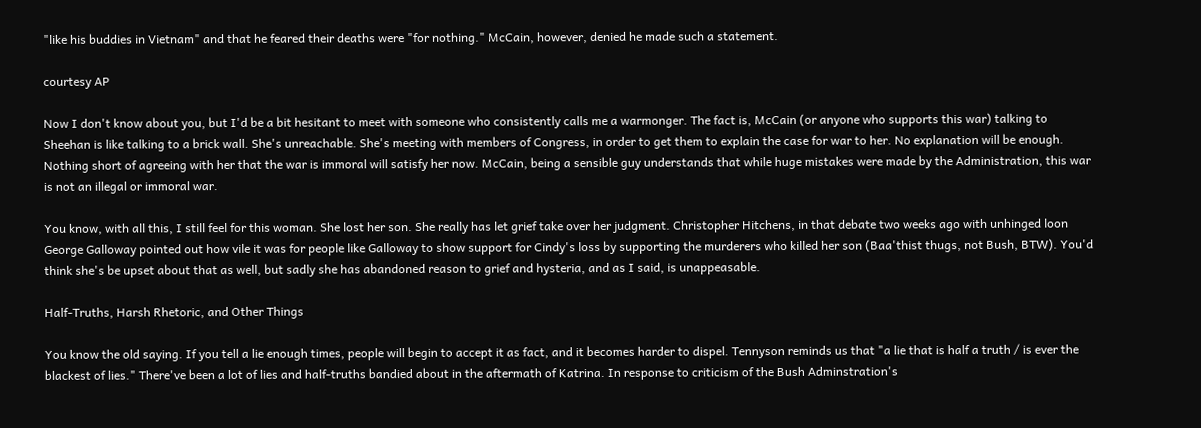"like his buddies in Vietnam" and that he feared their deaths were "for nothing." McCain, however, denied he made such a statement.

courtesy AP

Now I don't know about you, but I'd be a bit hesitant to meet with someone who consistently calls me a warmonger. The fact is, McCain (or anyone who supports this war) talking to Sheehan is like talking to a brick wall. She's unreachable. She's meeting with members of Congress, in order to get them to explain the case for war to her. No explanation will be enough. Nothing short of agreeing with her that the war is immoral will satisfy her now. McCain, being a sensible guy understands that while huge mistakes were made by the Administration, this war is not an illegal or immoral war.

You know, with all this, I still feel for this woman. She lost her son. She really has let grief take over her judgment. Christopher Hitchens, in that debate two weeks ago with unhinged loon George Galloway pointed out how vile it was for people like Galloway to show support for Cindy's loss by supporting the murderers who killed her son (Baa'thist thugs, not Bush, BTW). You'd think she's be upset about that as well, but sadly she has abandoned reason to grief and hysteria, and as I said, is unappeasable.

Half-Truths, Harsh Rhetoric, and Other Things

You know the old saying. If you tell a lie enough times, people will begin to accept it as fact, and it becomes harder to dispel. Tennyson reminds us that "a lie that is half a truth / is ever the blackest of lies." There've been a lot of lies and half-truths bandied about in the aftermath of Katrina. In response to criticism of the Bush Adminstration's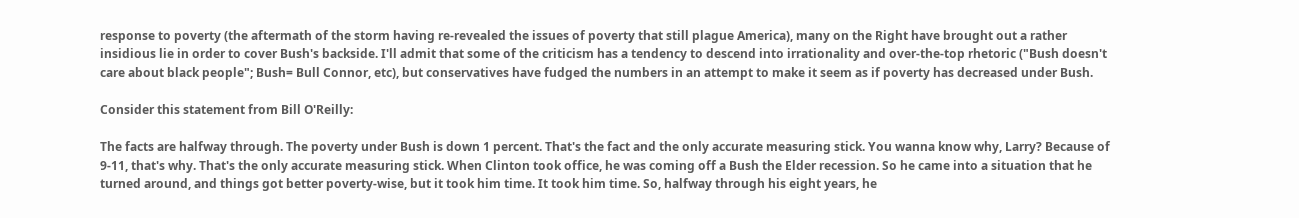response to poverty (the aftermath of the storm having re-revealed the issues of poverty that still plague America), many on the Right have brought out a rather insidious lie in order to cover Bush's backside. I'll admit that some of the criticism has a tendency to descend into irrationality and over-the-top rhetoric ("Bush doesn't care about black people"; Bush= Bull Connor, etc), but conservatives have fudged the numbers in an attempt to make it seem as if poverty has decreased under Bush.

Consider this statement from Bill O'Reilly:

The facts are halfway through. The poverty under Bush is down 1 percent. That's the fact and the only accurate measuring stick. You wanna know why, Larry? Because of 9-11, that's why. That's the only accurate measuring stick. When Clinton took office, he was coming off a Bush the Elder recession. So he came into a situation that he turned around, and things got better poverty-wise, but it took him time. It took him time. So, halfway through his eight years, he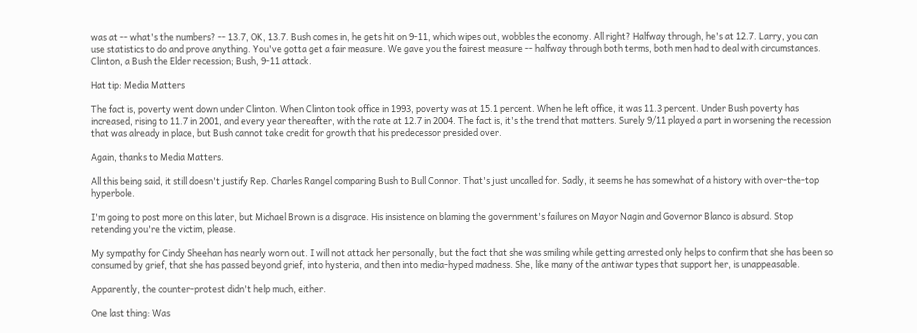was at -- what's the numbers? -- 13.7, OK, 13.7. Bush comes in, he gets hit on 9-11, which wipes out, wobbles the economy. All right? Halfway through, he's at 12.7. Larry, you can use statistics to do and prove anything. You've gotta get a fair measure. We gave you the fairest measure -- halfway through both terms, both men had to deal with circumstances. Clinton, a Bush the Elder recession; Bush, 9-11 attack.

Hat tip: Media Matters

The fact is, poverty went down under Clinton. When Clinton took office in 1993, poverty was at 15.1 percent. When he left office, it was 11.3 percent. Under Bush poverty has increased, rising to 11.7 in 2001, and every year thereafter, with the rate at 12.7 in 2004. The fact is, it's the trend that matters. Surely 9/11 played a part in worsening the recession that was already in place, but Bush cannot take credit for growth that his predecessor presided over.

Again, thanks to Media Matters.

All this being said, it still doesn't justify Rep. Charles Rangel comparing Bush to Bull Connor. That's just uncalled for. Sadly, it seems he has somewhat of a history with over-the-top hyperbole.

I'm going to post more on this later, but Michael Brown is a disgrace. His insistence on blaming the government's failures on Mayor Nagin and Governor Blanco is absurd. Stop retending you're the victim, please.

My sympathy for Cindy Sheehan has nearly worn out. I will not attack her personally, but the fact that she was smiling while getting arrested only helps to confirm that she has been so consumed by grief, that she has passed beyond grief, into hysteria, and then into media-hyped madness. She, like many of the antiwar types that support her, is unappeasable.

Apparently, the counter-protest didn't help much, either.

One last thing: Was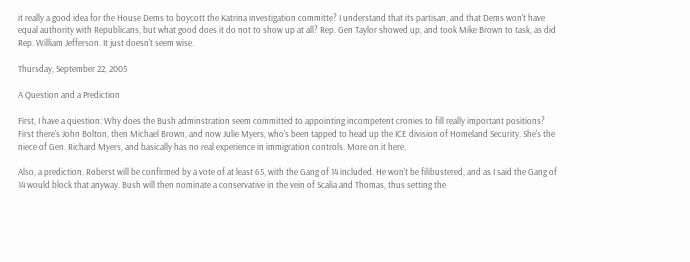it really a good idea for the House Dems to boycott the Katrina investigation committe? I understand that its partisan, and that Dems won't have equal authority with Republicans, but what good does it do not to show up at all? Rep. Gen Taylor showed up, and took Mike Brown to task, as did Rep. William Jefferson. It just doesn't seem wise.

Thursday, September 22, 2005

A Question and a Prediction

First, I have a question: Why does the Bush adminstration seem committed to appointing incompetent cronies to fill really important positions? First there's John Bolton, then Michael Brown, and now Julie Myers, who's been tapped to head up the ICE division of Homeland Security. She's the niece of Gen. Richard Myers, and basically has no real experience in immigration controls. More on it here.

Also, a prediction. Roberst will be confirmed by a vote of at least 65, with the Gang of 14 included. He won't be filibustered, and as I said the Gang of 14 would block that anyway. Bush will then nominate a conservative in the vein of Scalia and Thomas, thus setting the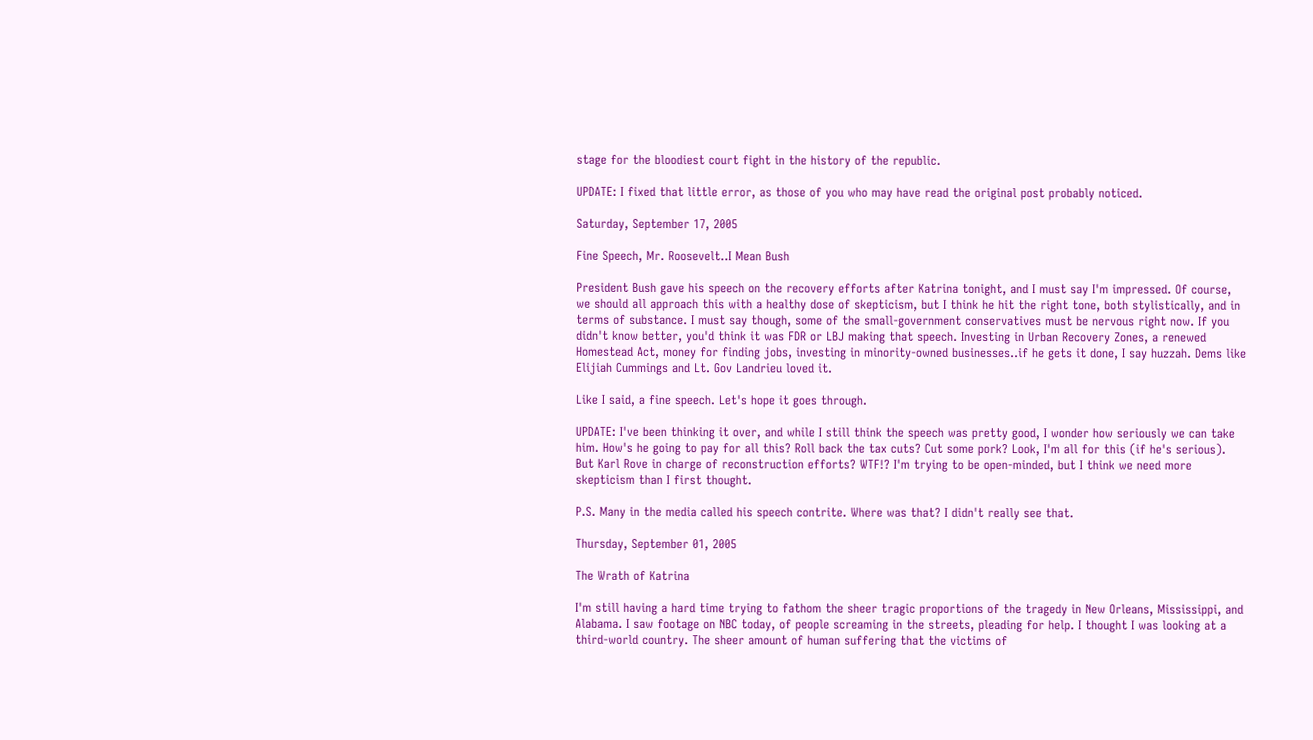stage for the bloodiest court fight in the history of the republic.

UPDATE: I fixed that little error, as those of you who may have read the original post probably noticed.

Saturday, September 17, 2005

Fine Speech, Mr. Roosevelt..I Mean Bush

President Bush gave his speech on the recovery efforts after Katrina tonight, and I must say I'm impressed. Of course, we should all approach this with a healthy dose of skepticism, but I think he hit the right tone, both stylistically, and in terms of substance. I must say though, some of the small-government conservatives must be nervous right now. If you didn't know better, you'd think it was FDR or LBJ making that speech. Investing in Urban Recovery Zones, a renewed Homestead Act, money for finding jobs, investing in minority-owned businesses..if he gets it done, I say huzzah. Dems like Elijiah Cummings and Lt. Gov Landrieu loved it.

Like I said, a fine speech. Let's hope it goes through.

UPDATE: I've been thinking it over, and while I still think the speech was pretty good, I wonder how seriously we can take him. How's he going to pay for all this? Roll back the tax cuts? Cut some pork? Look, I'm all for this (if he's serious). But Karl Rove in charge of reconstruction efforts? WTF!? I'm trying to be open-minded, but I think we need more skepticism than I first thought.

P.S. Many in the media called his speech contrite. Where was that? I didn't really see that.

Thursday, September 01, 2005

The Wrath of Katrina

I'm still having a hard time trying to fathom the sheer tragic proportions of the tragedy in New Orleans, Mississippi, and Alabama. I saw footage on NBC today, of people screaming in the streets, pleading for help. I thought I was looking at a third-world country. The sheer amount of human suffering that the victims of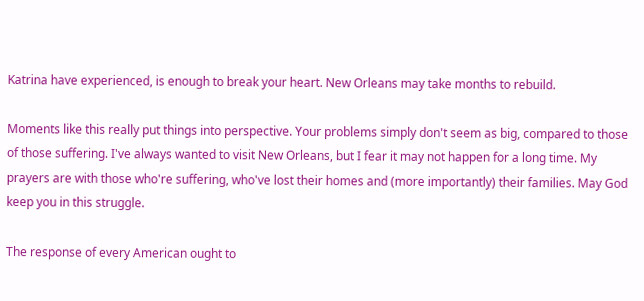Katrina have experienced, is enough to break your heart. New Orleans may take months to rebuild.

Moments like this really put things into perspective. Your problems simply don't seem as big, compared to those of those suffering. I've always wanted to visit New Orleans, but I fear it may not happen for a long time. My prayers are with those who're suffering, who've lost their homes and (more importantly) their families. May God keep you in this struggle.

The response of every American ought to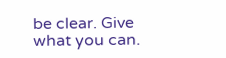be clear. Give what you can.